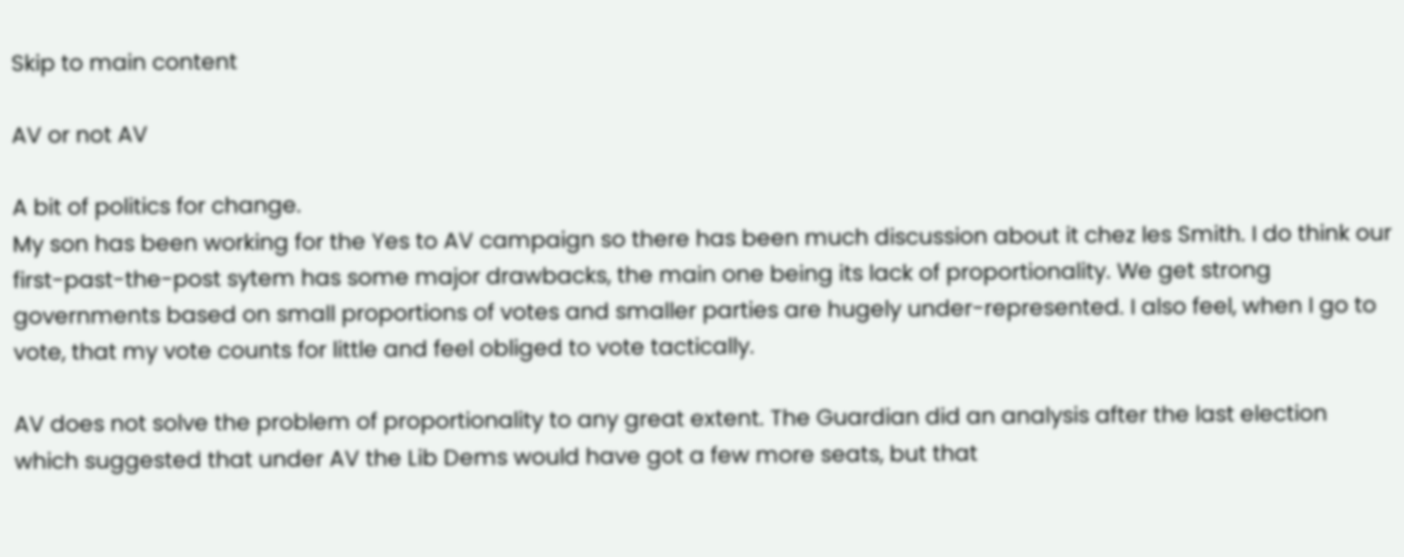Skip to main content

AV or not AV

A bit of politics for change.
My son has been working for the Yes to AV campaign so there has been much discussion about it chez les Smith. I do think our first-past-the-post sytem has some major drawbacks, the main one being its lack of proportionality. We get strong governments based on small proportions of votes and smaller parties are hugely under-represented. I also feel, when I go to vote, that my vote counts for little and feel obliged to vote tactically.

AV does not solve the problem of proportionality to any great extent. The Guardian did an analysis after the last election which suggested that under AV the Lib Dems would have got a few more seats, but that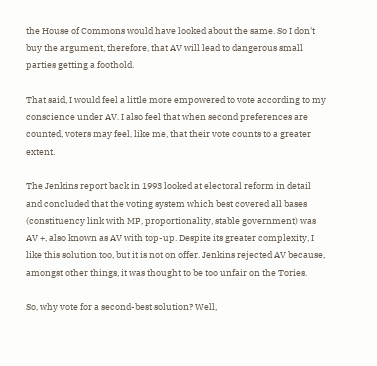the House of Commons would have looked about the same. So I don't buy the argument, therefore, that AV will lead to dangerous small parties getting a foothold.

That said, I would feel a little more empowered to vote according to my conscience under AV. I also feel that when second preferences are counted, voters may feel, like me, that their vote counts to a greater extent.

The Jenkins report back in 1993 looked at electoral reform in detail and concluded that the voting system which best covered all bases (constituency link with MP, proportionality, stable government) was AV +, also known as AV with top-up. Despite its greater complexity, I like this solution too, but it is not on offer. Jenkins rejected AV because, amongst other things, it was thought to be too unfair on the Tories.

So, why vote for a second-best solution? Well,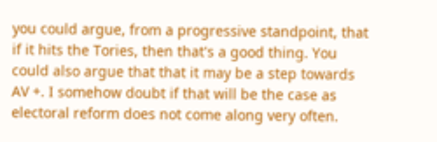you could argue, from a progressive standpoint, that if it hits the Tories, then that's a good thing. You could also argue that that it may be a step towards AV +. I somehow doubt if that will be the case as electoral reform does not come along very often.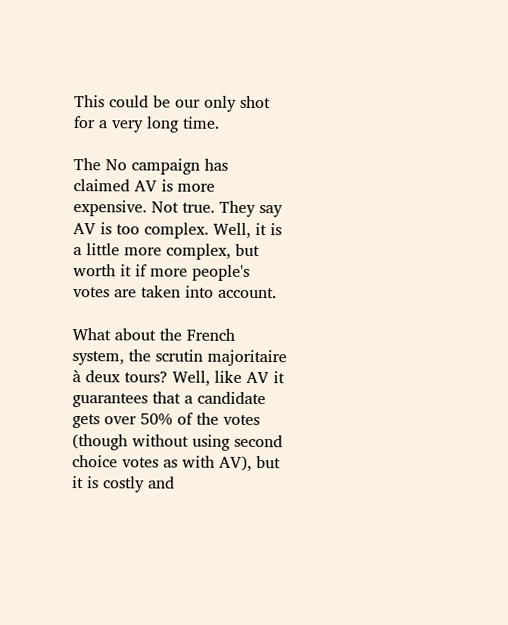This could be our only shot for a very long time.

The No campaign has claimed AV is more expensive. Not true. They say AV is too complex. Well, it is a little more complex, but worth it if more people's votes are taken into account.

What about the French system, the scrutin majoritaire à deux tours? Well, like AV it guarantees that a candidate gets over 50% of the votes (though without using second choice votes as with AV), but it is costly and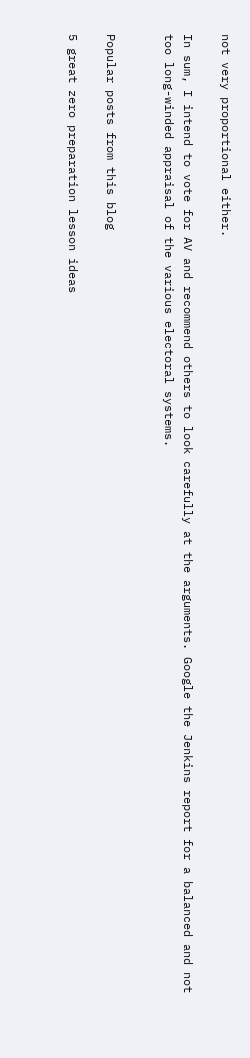not very proportional either.

In sum, I intend to vote for AV and recommend others to look carefully at the arguments. Google the Jenkins report for a balanced and not too long-winded appraisal of the various electoral systems.


Popular posts from this blog

5 great zero preparation lesson ideas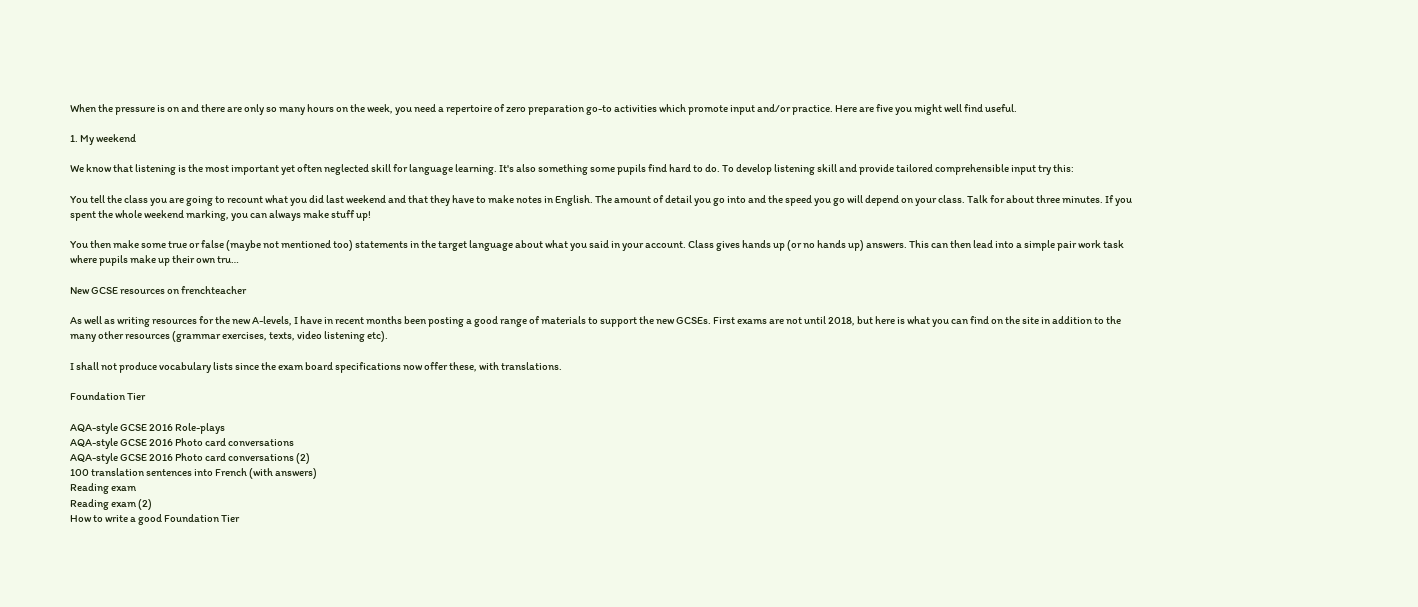When the pressure is on and there are only so many hours on the week, you need a repertoire of zero preparation go-to activities which promote input and/or practice. Here are five you might well find useful.

1. My weekend

We know that listening is the most important yet often neglected skill for language learning. It's also something some pupils find hard to do. To develop listening skill and provide tailored comprehensible input try this:

You tell the class you are going to recount what you did last weekend and that they have to make notes in English. The amount of detail you go into and the speed you go will depend on your class. Talk for about three minutes. If you spent the whole weekend marking, you can always make stuff up!

You then make some true or false (maybe not mentioned too) statements in the target language about what you said in your account. Class gives hands up (or no hands up) answers. This can then lead into a simple pair work task where pupils make up their own tru…

New GCSE resources on frenchteacher

As well as writing resources for the new A-levels, I have in recent months been posting a good range of materials to support the new GCSEs. First exams are not until 2018, but here is what you can find on the site in addition to the many other resources (grammar exercises, texts, video listening etc).

I shall not produce vocabulary lists since the exam board specifications now offer these, with translations.

Foundation Tier

AQA-style GCSE 2016 Role-plays
AQA-style GCSE 2016 Photo card conversations
AQA-style GCSE 2016 Photo card conversations (2)
100 translation sentences into French (with answers)
Reading exam
Reading exam (2)
How to write a good Foundation Tier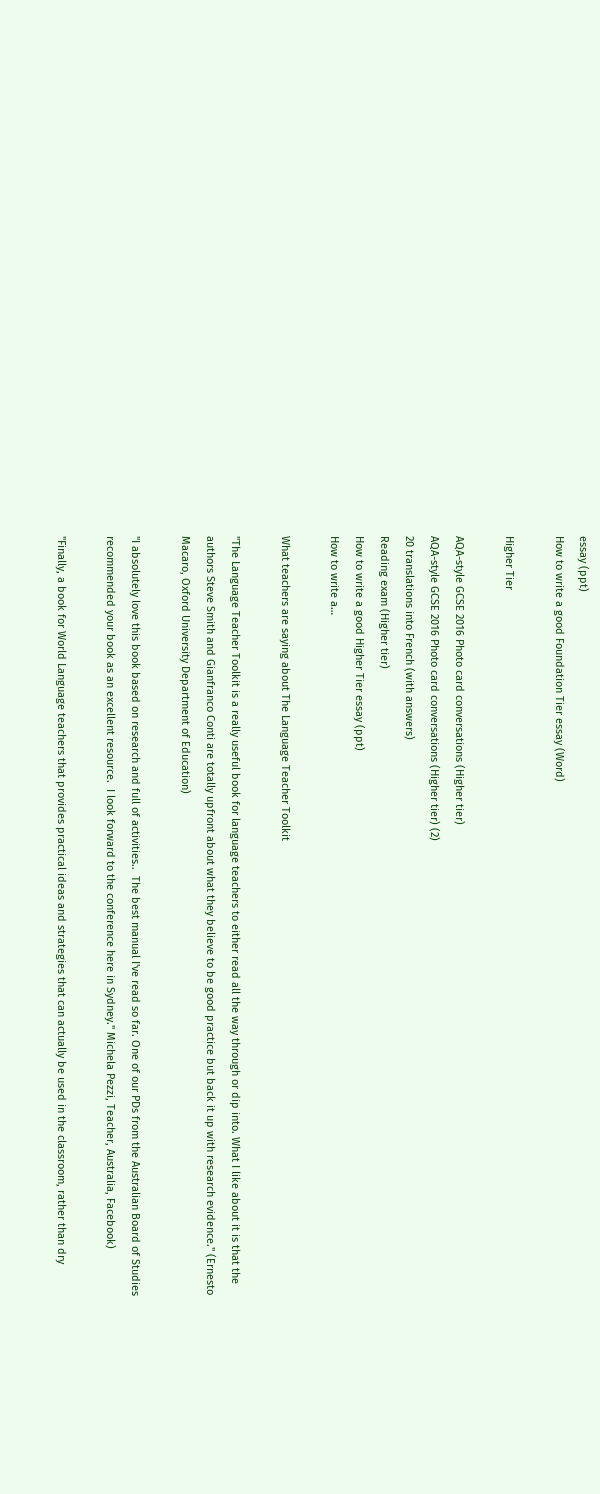essay (ppt)
How to write a good Foundation Tier essay (Word)

Higher Tier

AQA-style GCSE 2016 Photo card conversations (Higher tier)
AQA-style GCSE 2016 Photo card conversations (Higher tier) (2)
20 translations into French (with answers)
Reading exam (Higher tier)
How to write a good Higher Tier essay (ppt)
How to write a…

What teachers are saying about The Language Teacher Toolkit

"The Language Teacher Toolkit is a really useful book for language teachers to either read all the way through or dip into. What I like about it is that the authors Steve Smith and Gianfranco Conti are totally upfront about what they believe to be good practice but back it up with research evidence." (Ernesto Macaro, Oxford University Department of Education)

"I absolutely love this book based on research and full of activities..  The best manual I've read so far. One of our PDs from the Australian Board of Studies recommended your book as an excellent resource.  I look forward to the conference here in Sydney." Michela Pezzi, Teacher, Australia, Facebook)

"Finally, a book for World Language teachers that provides practical ideas and strategies that can actually be used in the classroom, rather than dry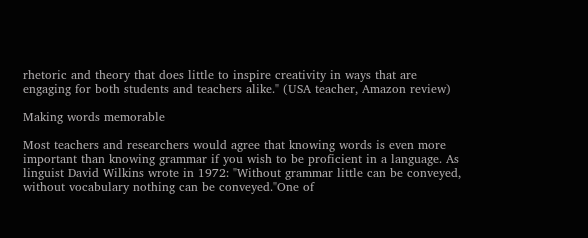rhetoric and theory that does little to inspire creativity in ways that are engaging for both students and teachers alike." (USA teacher, Amazon review)

Making words memorable

Most teachers and researchers would agree that knowing words is even more important than knowing grammar if you wish to be proficient in a language. As linguist David Wilkins wrote in 1972: "Without grammar little can be conveyed, without vocabulary nothing can be conveyed."One of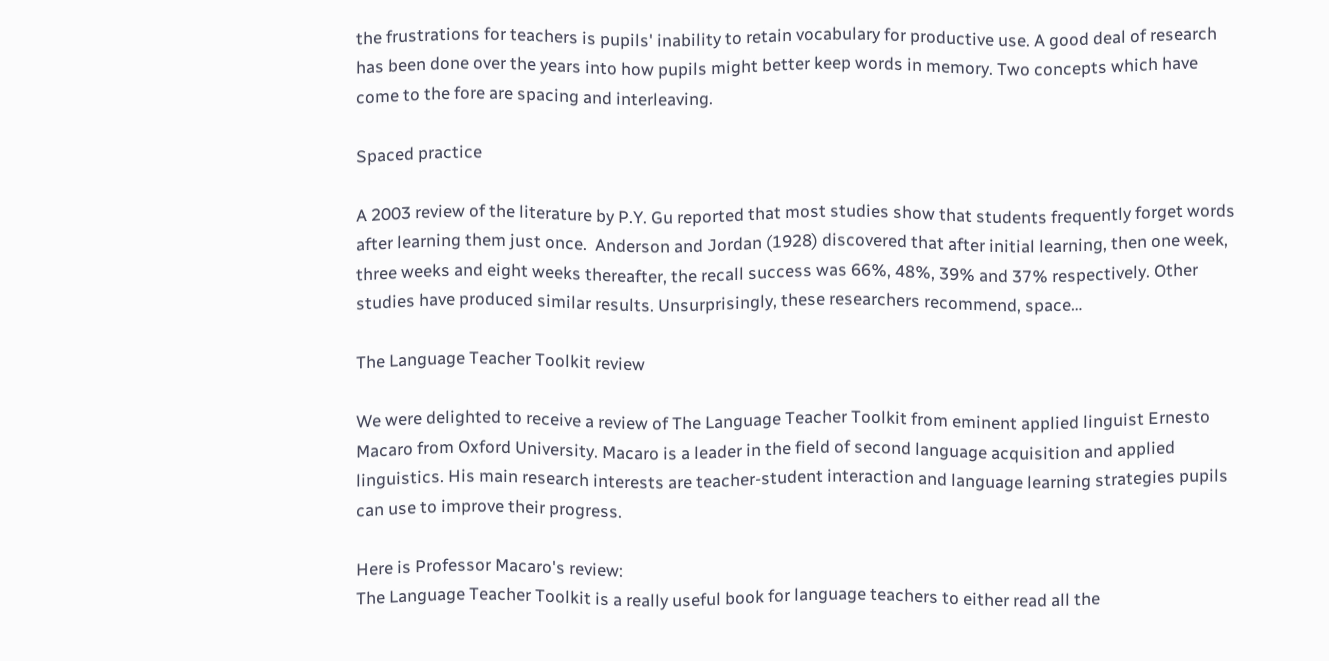the frustrations for teachers is pupils' inability to retain vocabulary for productive use. A good deal of research has been done over the years into how pupils might better keep words in memory. Two concepts which have come to the fore are spacing and interleaving.

Spaced practice

A 2003 review of the literature by P.Y. Gu reported that most studies show that students frequently forget words after learning them just once.  Anderson and Jordan (1928) discovered that after initial learning, then one week, three weeks and eight weeks thereafter, the recall success was 66%, 48%, 39% and 37% respectively. Other studies have produced similar results. Unsurprisingly, these researchers recommend, space…

The Language Teacher Toolkit review

We were delighted to receive a review of The Language Teacher Toolkit from eminent applied linguist Ernesto Macaro from Oxford University. Macaro is a leader in the field of second language acquisition and applied linguistics. His main research interests are teacher-student interaction and language learning strategies pupils can use to improve their progress.

Here is Professor Macaro's review:
The Language Teacher Toolkit is a really useful book for language teachers to either read all the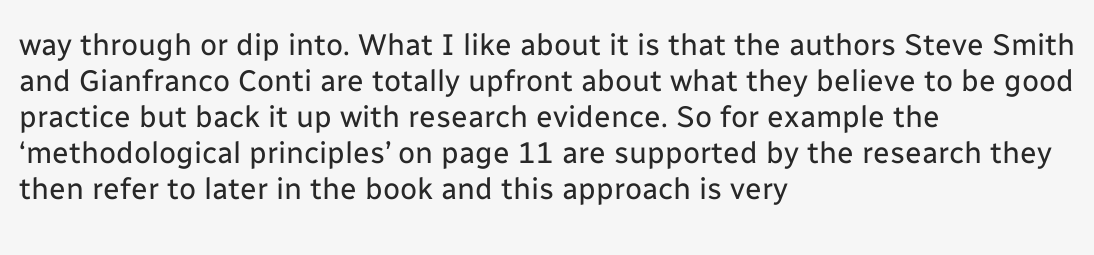way through or dip into. What I like about it is that the authors Steve Smith and Gianfranco Conti are totally upfront about what they believe to be good practice but back it up with research evidence. So for example the ‘methodological principles’ on page 11 are supported by the research they then refer to later in the book and this approach is very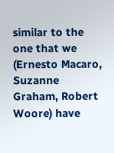similar to the one that we (Ernesto Macaro, Suzanne Graham, Robert Woore) have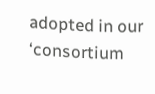adopted in our ‘consortium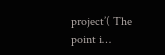project’( The point i…